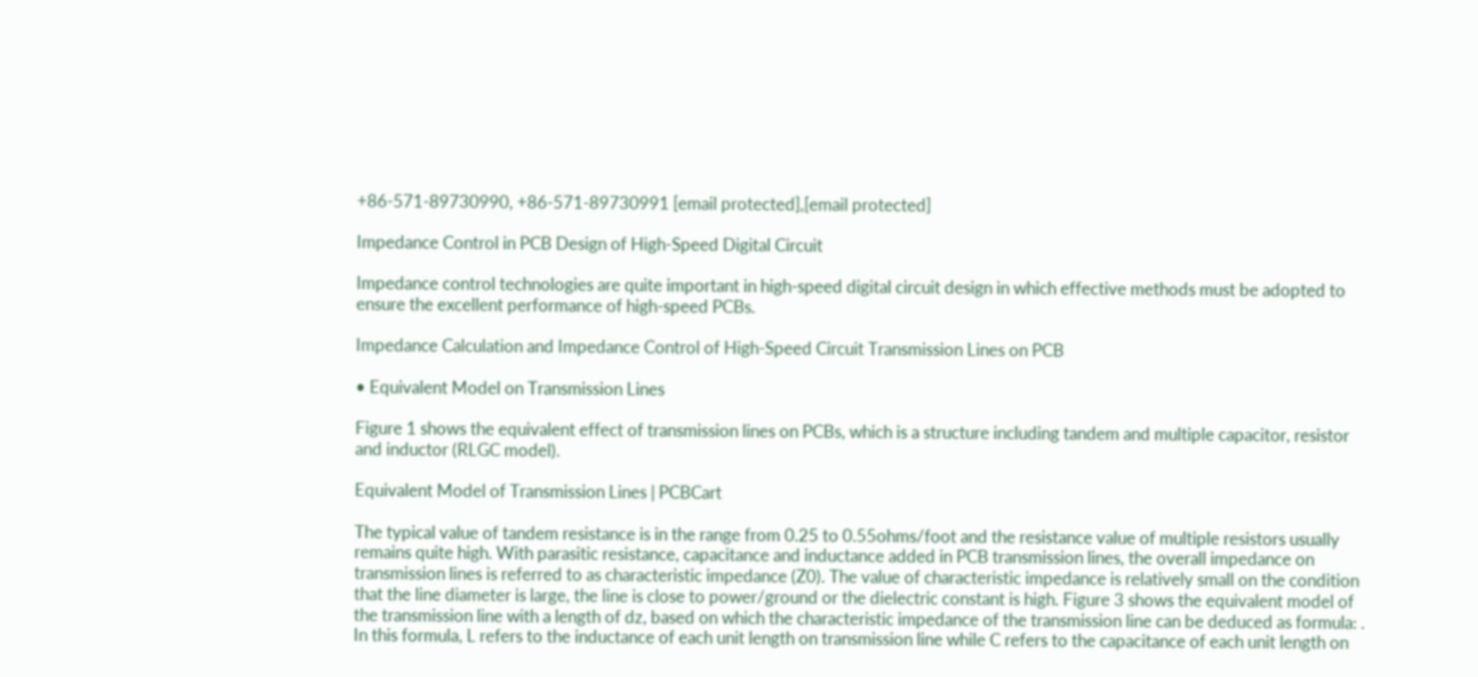+86-571-89730990, +86-571-89730991 [email protected],[email protected]

Impedance Control in PCB Design of High-Speed Digital Circuit

Impedance control technologies are quite important in high-speed digital circuit design in which effective methods must be adopted to ensure the excellent performance of high-speed PCBs.

Impedance Calculation and Impedance Control of High-Speed Circuit Transmission Lines on PCB

• Equivalent Model on Transmission Lines

Figure 1 shows the equivalent effect of transmission lines on PCBs, which is a structure including tandem and multiple capacitor, resistor and inductor (RLGC model).

Equivalent Model of Transmission Lines | PCBCart

The typical value of tandem resistance is in the range from 0.25 to 0.55ohms/foot and the resistance value of multiple resistors usually remains quite high. With parasitic resistance, capacitance and inductance added in PCB transmission lines, the overall impedance on transmission lines is referred to as characteristic impedance (Z0). The value of characteristic impedance is relatively small on the condition that the line diameter is large, the line is close to power/ground or the dielectric constant is high. Figure 3 shows the equivalent model of the transmission line with a length of dz, based on which the characteristic impedance of the transmission line can be deduced as formula: . In this formula, L refers to the inductance of each unit length on transmission line while C refers to the capacitance of each unit length on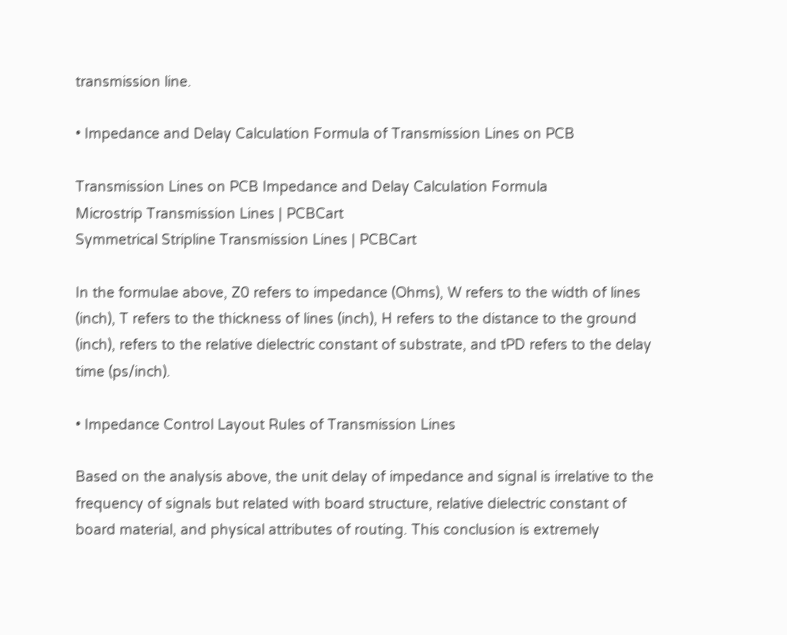transmission line.

• Impedance and Delay Calculation Formula of Transmission Lines on PCB

Transmission Lines on PCB Impedance and Delay Calculation Formula
Microstrip Transmission Lines | PCBCart
Symmetrical Stripline Transmission Lines | PCBCart

In the formulae above, Z0 refers to impedance (Ohms), W refers to the width of lines (inch), T refers to the thickness of lines (inch), H refers to the distance to the ground (inch), refers to the relative dielectric constant of substrate, and tPD refers to the delay time (ps/inch).

• Impedance Control Layout Rules of Transmission Lines

Based on the analysis above, the unit delay of impedance and signal is irrelative to the frequency of signals but related with board structure, relative dielectric constant of board material, and physical attributes of routing. This conclusion is extremely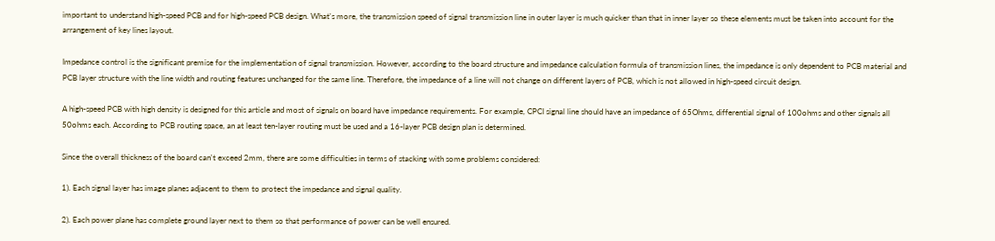important to understand high-speed PCB and for high-speed PCB design. What's more, the transmission speed of signal transmission line in outer layer is much quicker than that in inner layer so these elements must be taken into account for the arrangement of key lines layout.

Impedance control is the significant premise for the implementation of signal transmission. However, according to the board structure and impedance calculation formula of transmission lines, the impedance is only dependent to PCB material and PCB layer structure with the line width and routing features unchanged for the same line. Therefore, the impedance of a line will not change on different layers of PCB, which is not allowed in high-speed circuit design.

A high-speed PCB with high density is designed for this article and most of signals on board have impedance requirements. For example, CPCI signal line should have an impedance of 65Ohms, differential signal of 100ohms and other signals all 50ohms each. According to PCB routing space, an at least ten-layer routing must be used and a 16-layer PCB design plan is determined.

Since the overall thickness of the board can't exceed 2mm, there are some difficulties in terms of stacking with some problems considered:

1). Each signal layer has image planes adjacent to them to protect the impedance and signal quality.

2). Each power plane has complete ground layer next to them so that performance of power can be well ensured.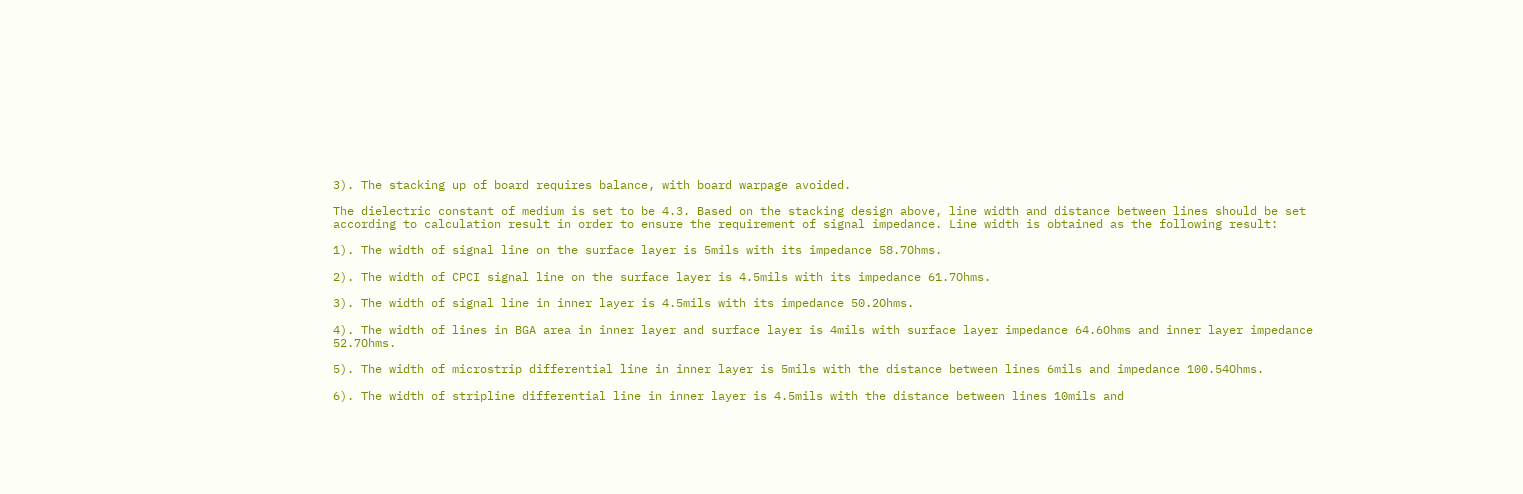3). The stacking up of board requires balance, with board warpage avoided.

The dielectric constant of medium is set to be 4.3. Based on the stacking design above, line width and distance between lines should be set according to calculation result in order to ensure the requirement of signal impedance. Line width is obtained as the following result:

1). The width of signal line on the surface layer is 5mils with its impedance 58.7Ohms.

2). The width of CPCI signal line on the surface layer is 4.5mils with its impedance 61.7Ohms.

3). The width of signal line in inner layer is 4.5mils with its impedance 50.2Ohms.

4). The width of lines in BGA area in inner layer and surface layer is 4mils with surface layer impedance 64.6Ohms and inner layer impedance 52.7Ohms.

5). The width of microstrip differential line in inner layer is 5mils with the distance between lines 6mils and impedance 100.54Ohms.

6). The width of stripline differential line in inner layer is 4.5mils with the distance between lines 10mils and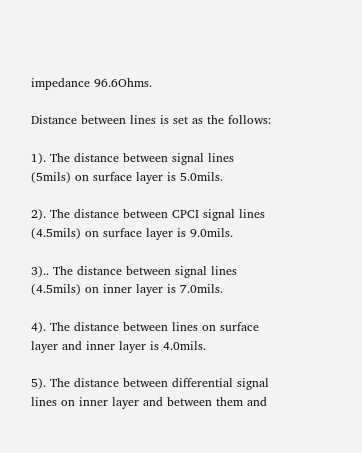impedance 96.6Ohms.

Distance between lines is set as the follows:

1). The distance between signal lines (5mils) on surface layer is 5.0mils.

2). The distance between CPCI signal lines (4.5mils) on surface layer is 9.0mils.

3).. The distance between signal lines (4.5mils) on inner layer is 7.0mils.

4). The distance between lines on surface layer and inner layer is 4.0mils.

5). The distance between differential signal lines on inner layer and between them and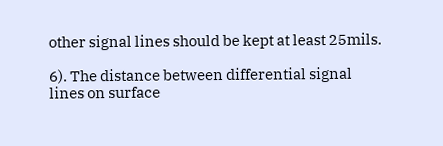other signal lines should be kept at least 25mils.

6). The distance between differential signal lines on surface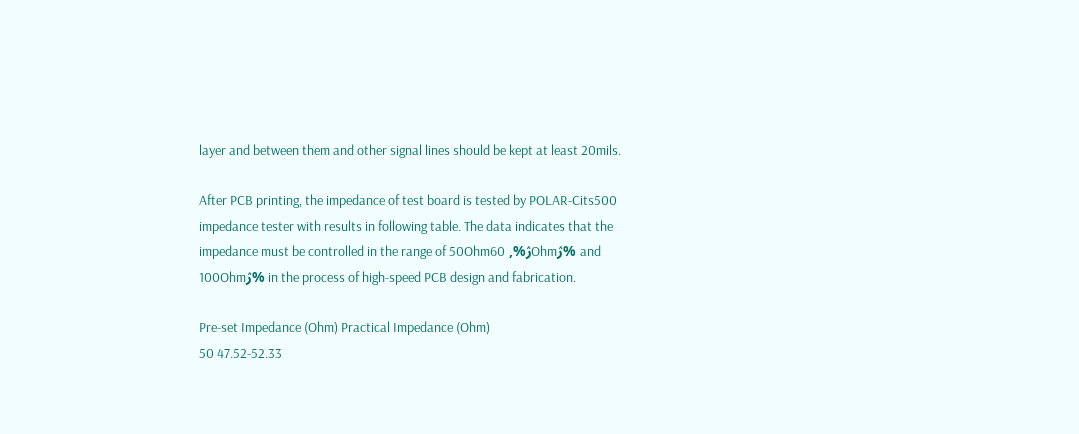layer and between them and other signal lines should be kept at least 20mils.

After PCB printing, the impedance of test board is tested by POLAR-Cits500 impedance tester with results in following table. The data indicates that the impedance must be controlled in the range of 50Ohmۯ%, 60Ohmۯ% and 100Ohmۯ% in the process of high-speed PCB design and fabrication.

Pre-set Impedance (Ohm) Practical Impedance (Ohm)
50 47.52-52.33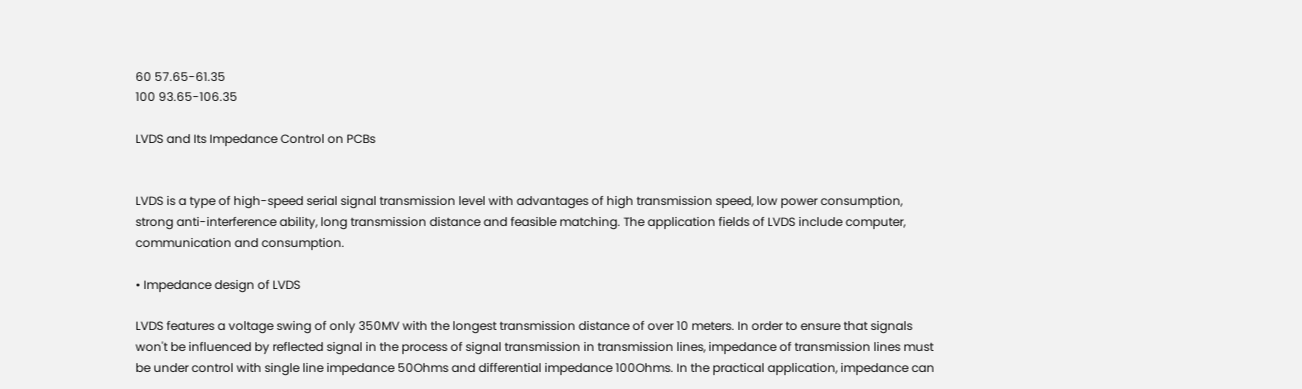60 57.65-61.35
100 93.65-106.35

LVDS and Its Impedance Control on PCBs


LVDS is a type of high-speed serial signal transmission level with advantages of high transmission speed, low power consumption, strong anti-interference ability, long transmission distance and feasible matching. The application fields of LVDS include computer, communication and consumption.

• Impedance design of LVDS

LVDS features a voltage swing of only 350MV with the longest transmission distance of over 10 meters. In order to ensure that signals won't be influenced by reflected signal in the process of signal transmission in transmission lines, impedance of transmission lines must be under control with single line impedance 50Ohms and differential impedance 100Ohms. In the practical application, impedance can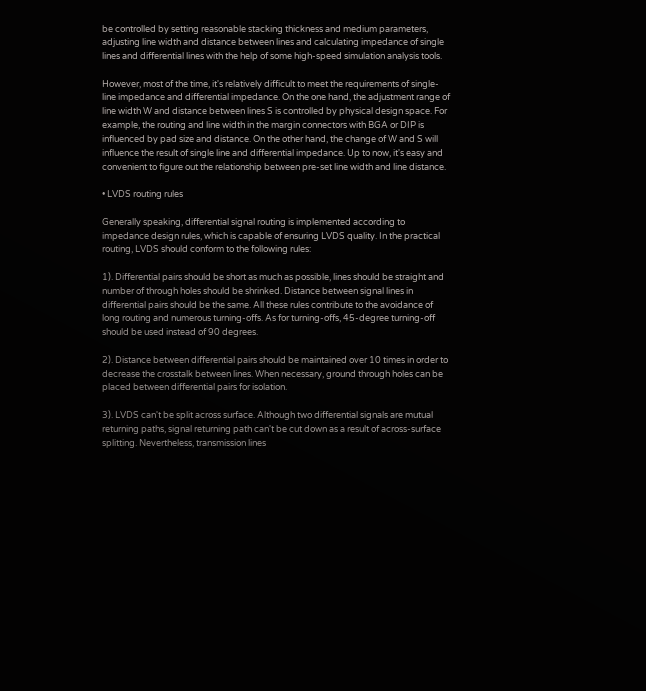be controlled by setting reasonable stacking thickness and medium parameters, adjusting line width and distance between lines and calculating impedance of single lines and differential lines with the help of some high-speed simulation analysis tools.

However, most of the time, it's relatively difficult to meet the requirements of single-line impedance and differential impedance. On the one hand, the adjustment range of line width W and distance between lines S is controlled by physical design space. For example, the routing and line width in the margin connectors with BGA or DIP is influenced by pad size and distance. On the other hand, the change of W and S will influence the result of single line and differential impedance. Up to now, it's easy and convenient to figure out the relationship between pre-set line width and line distance.

• LVDS routing rules

Generally speaking, differential signal routing is implemented according to impedance design rules, which is capable of ensuring LVDS quality. In the practical routing, LVDS should conform to the following rules:

1). Differential pairs should be short as much as possible, lines should be straight and number of through holes should be shrinked. Distance between signal lines in differential pairs should be the same. All these rules contribute to the avoidance of long routing and numerous turning-offs. As for turning-offs, 45-degree turning-off should be used instead of 90 degrees.

2). Distance between differential pairs should be maintained over 10 times in order to decrease the crosstalk between lines. When necessary, ground through holes can be placed between differential pairs for isolation.

3). LVDS can't be split across surface. Although two differential signals are mutual returning paths, signal returning path can't be cut down as a result of across-surface splitting. Nevertheless, transmission lines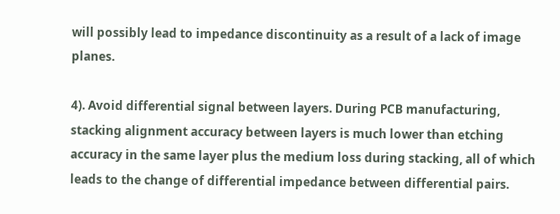will possibly lead to impedance discontinuity as a result of a lack of image planes.

4). Avoid differential signal between layers. During PCB manufacturing, stacking alignment accuracy between layers is much lower than etching accuracy in the same layer plus the medium loss during stacking, all of which leads to the change of differential impedance between differential pairs.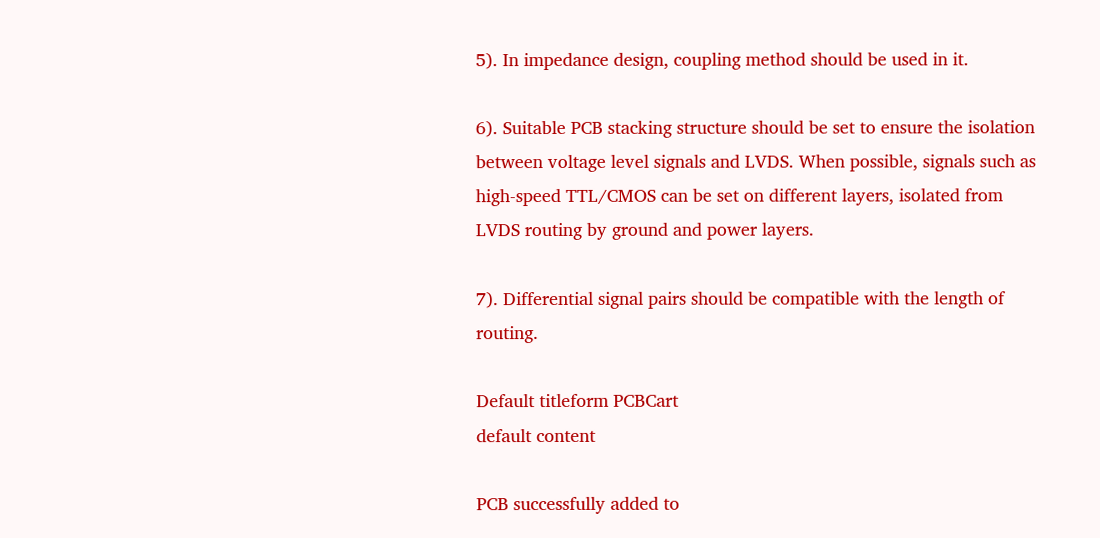5). In impedance design, coupling method should be used in it.

6). Suitable PCB stacking structure should be set to ensure the isolation between voltage level signals and LVDS. When possible, signals such as high-speed TTL/CMOS can be set on different layers, isolated from LVDS routing by ground and power layers.

7). Differential signal pairs should be compatible with the length of routing.

Default titleform PCBCart
default content

PCB successfully added to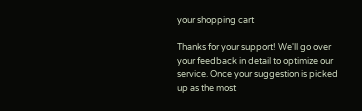your shopping cart

Thanks for your support! We'll go over your feedback in detail to optimize our service. Once your suggestion is picked up as the most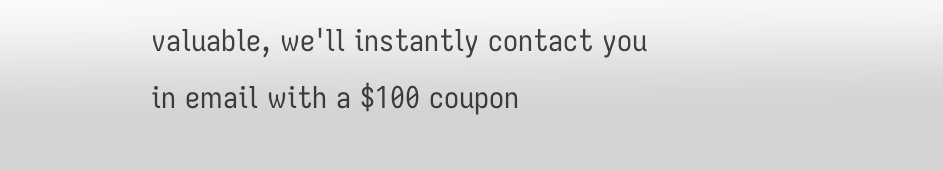valuable, we'll instantly contact you in email with a $100 coupon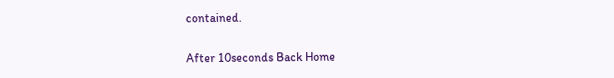contained.

After 10seconds Back Home